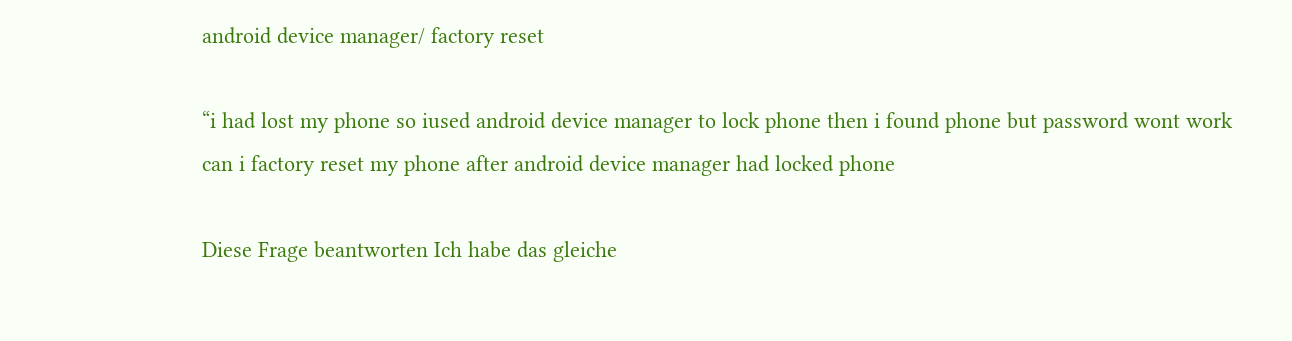android device manager/ factory reset

“i had lost my phone so iused android device manager to lock phone then i found phone but password wont work can i factory reset my phone after android device manager had locked phone

Diese Frage beantworten Ich habe das gleiche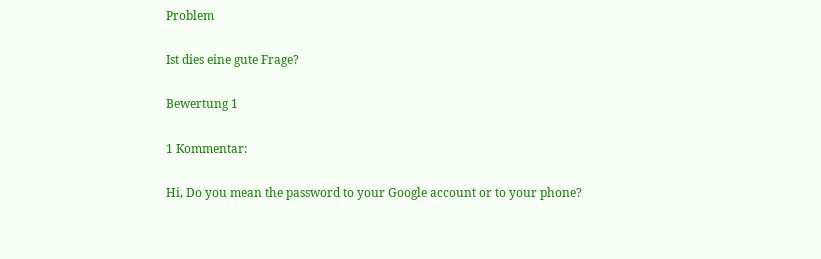Problem

Ist dies eine gute Frage?

Bewertung 1

1 Kommentar:

Hi, Do you mean the password to your Google account or to your phone?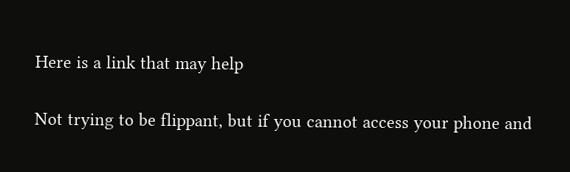Here is a link that may help

Not trying to be flippant, but if you cannot access your phone and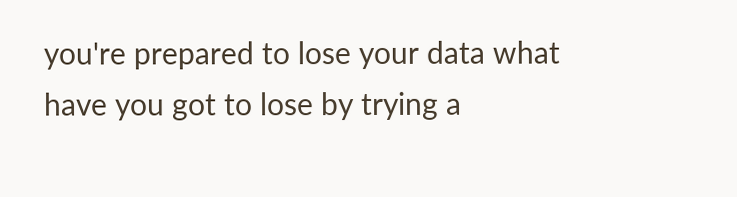you're prepared to lose your data what have you got to lose by trying a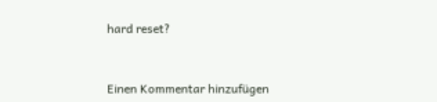hard reset?


Einen Kommentar hinzufügen